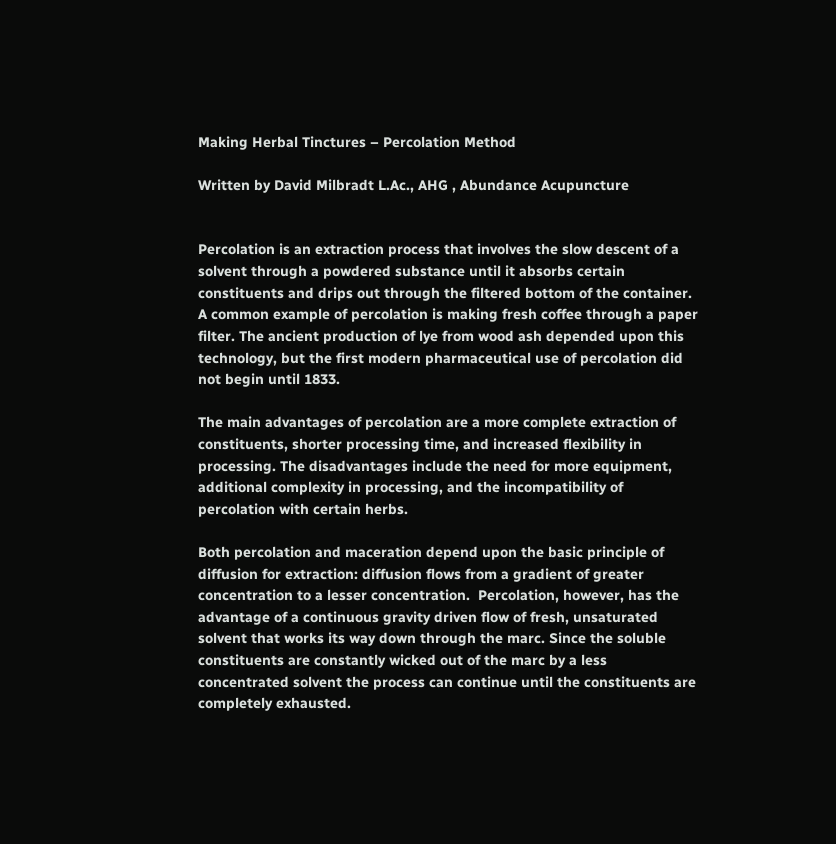Making Herbal Tinctures – Percolation Method

Written by David Milbradt L.Ac., AHG , Abundance Acupuncture


Percolation is an extraction process that involves the slow descent of a solvent through a powdered substance until it absorbs certain constituents and drips out through the filtered bottom of the container. A common example of percolation is making fresh coffee through a paper filter. The ancient production of lye from wood ash depended upon this technology, but the first modern pharmaceutical use of percolation did not begin until 1833.

The main advantages of percolation are a more complete extraction of constituents, shorter processing time, and increased flexibility in processing. The disadvantages include the need for more equipment, additional complexity in processing, and the incompatibility of percolation with certain herbs.

Both percolation and maceration depend upon the basic principle of diffusion for extraction: diffusion flows from a gradient of greater concentration to a lesser concentration.  Percolation, however, has the advantage of a continuous gravity driven flow of fresh, unsaturated solvent that works its way down through the marc. Since the soluble constituents are constantly wicked out of the marc by a less concentrated solvent the process can continue until the constituents are completely exhausted.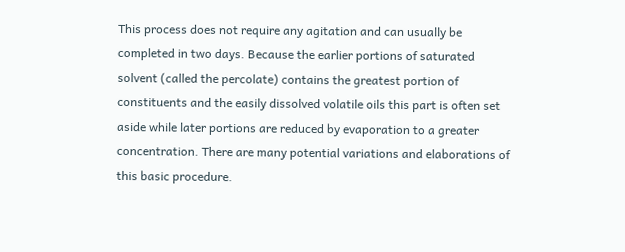This process does not require any agitation and can usually be completed in two days. Because the earlier portions of saturated solvent (called the percolate) contains the greatest portion of constituents and the easily dissolved volatile oils this part is often set aside while later portions are reduced by evaporation to a greater concentration. There are many potential variations and elaborations of this basic procedure.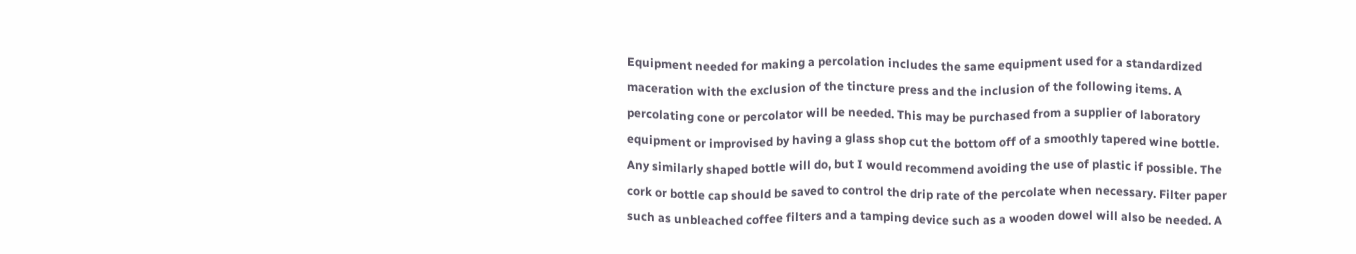Equipment needed for making a percolation includes the same equipment used for a standardized maceration with the exclusion of the tincture press and the inclusion of the following items. A percolating cone or percolator will be needed. This may be purchased from a supplier of laboratory equipment or improvised by having a glass shop cut the bottom off of a smoothly tapered wine bottle. Any similarly shaped bottle will do, but I would recommend avoiding the use of plastic if possible. The cork or bottle cap should be saved to control the drip rate of the percolate when necessary. Filter paper such as unbleached coffee filters and a tamping device such as a wooden dowel will also be needed. A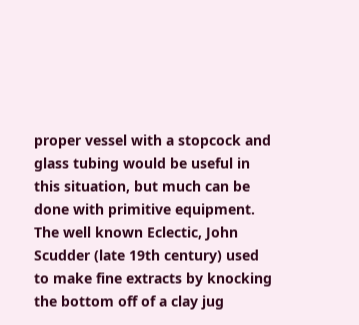proper vessel with a stopcock and glass tubing would be useful in this situation, but much can be done with primitive equipment. The well known Eclectic, John Scudder (late 19th century) used to make fine extracts by knocking the bottom off of a clay jug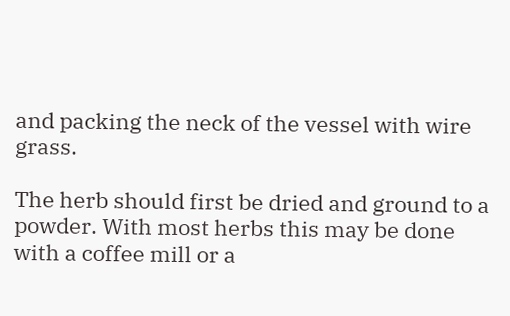and packing the neck of the vessel with wire grass.

The herb should first be dried and ground to a powder. With most herbs this may be done with a coffee mill or a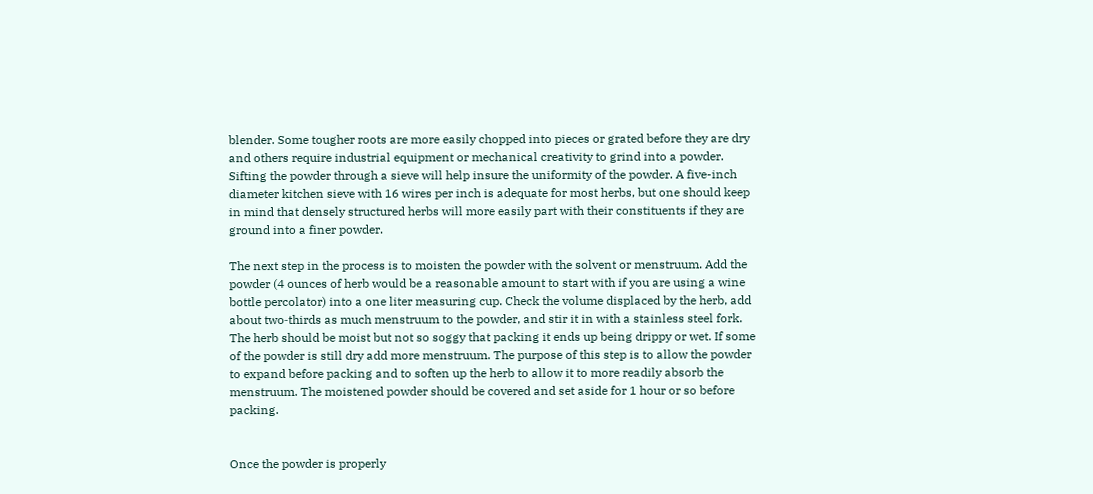blender. Some tougher roots are more easily chopped into pieces or grated before they are dry and others require industrial equipment or mechanical creativity to grind into a powder. Sifting the powder through a sieve will help insure the uniformity of the powder. A five-inch diameter kitchen sieve with 16 wires per inch is adequate for most herbs, but one should keep in mind that densely structured herbs will more easily part with their constituents if they are ground into a finer powder.

The next step in the process is to moisten the powder with the solvent or menstruum. Add the powder (4 ounces of herb would be a reasonable amount to start with if you are using a wine bottle percolator) into a one liter measuring cup. Check the volume displaced by the herb, add about two‑thirds as much menstruum to the powder, and stir it in with a stainless steel fork. The herb should be moist but not so soggy that packing it ends up being drippy or wet. If some of the powder is still dry add more menstruum. The purpose of this step is to allow the powder to expand before packing and to soften up the herb to allow it to more readily absorb the menstruum. The moistened powder should be covered and set aside for 1 hour or so before packing.


Once the powder is properly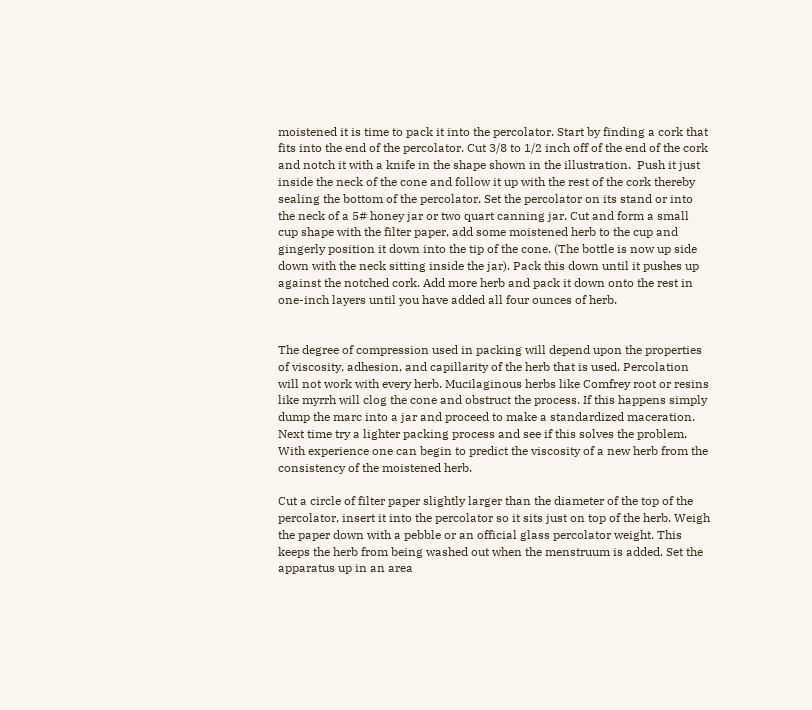moistened it is time to pack it into the percolator. Start by finding a cork that fits into the end of the percolator. Cut 3/8 to 1/2 inch off of the end of the cork and notch it with a knife in the shape shown in the illustration.  Push it just inside the neck of the cone and follow it up with the rest of the cork thereby sealing the bottom of the percolator. Set the percolator on its stand or into the neck of a 5# honey jar or two quart canning jar. Cut and form a small cup shape with the filter paper, add some moistened herb to the cup and gingerly position it down into the tip of the cone. (The bottle is now up side down with the neck sitting inside the jar). Pack this down until it pushes up against the notched cork. Add more herb and pack it down onto the rest in one-inch layers until you have added all four ounces of herb.


The degree of compression used in packing will depend upon the properties of viscosity, adhesion, and capillarity of the herb that is used. Percolation will not work with every herb. Mucilaginous herbs like Comfrey root or resins like myrrh will clog the cone and obstruct the process. If this happens simply dump the marc into a jar and proceed to make a standardized maceration. Next time try a lighter packing process and see if this solves the problem. With experience one can begin to predict the viscosity of a new herb from the consistency of the moistened herb.

Cut a circle of filter paper slightly larger than the diameter of the top of the percolator, insert it into the percolator so it sits just on top of the herb. Weigh the paper down with a pebble or an official glass percolator weight. This keeps the herb from being washed out when the menstruum is added. Set the apparatus up in an area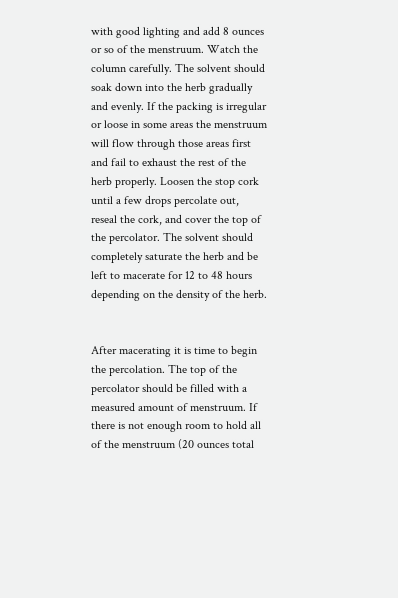with good lighting and add 8 ounces or so of the menstruum. Watch the column carefully. The solvent should soak down into the herb gradually and evenly. If the packing is irregular or loose in some areas the menstruum will flow through those areas first and fail to exhaust the rest of the herb properly. Loosen the stop cork until a few drops percolate out, reseal the cork, and cover the top of the percolator. The solvent should completely saturate the herb and be left to macerate for 12 to 48 hours depending on the density of the herb.


After macerating it is time to begin the percolation. The top of the percolator should be filled with a measured amount of menstruum. If there is not enough room to hold all of the menstruum (20 ounces total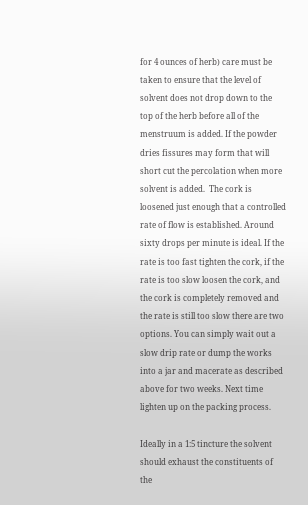for 4 ounces of herb) care must be taken to ensure that the level of solvent does not drop down to the top of the herb before all of the menstruum is added. If the powder dries fissures may form that will short cut the percolation when more solvent is added.  The cork is loosened just enough that a controlled rate of flow is established. Around sixty drops per minute is ideal. If the rate is too fast tighten the cork, if the rate is too slow loosen the cork, and the cork is completely removed and the rate is still too slow there are two options. You can simply wait out a slow drip rate or dump the works into a jar and macerate as described above for two weeks. Next time lighten up on the packing process.

Ideally in a 1:5 tincture the solvent should exhaust the constituents of the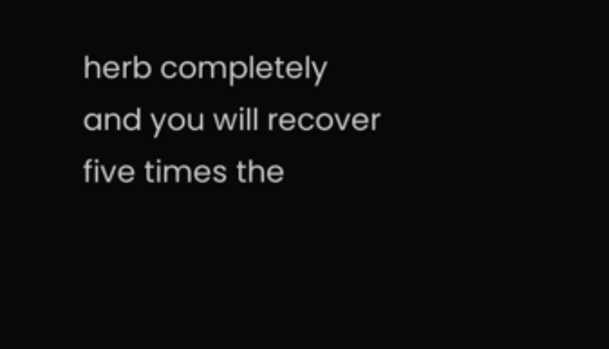herb completely and you will recover five times the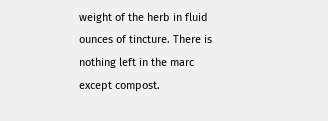weight of the herb in fluid ounces of tincture. There is nothing left in the marc except compost.